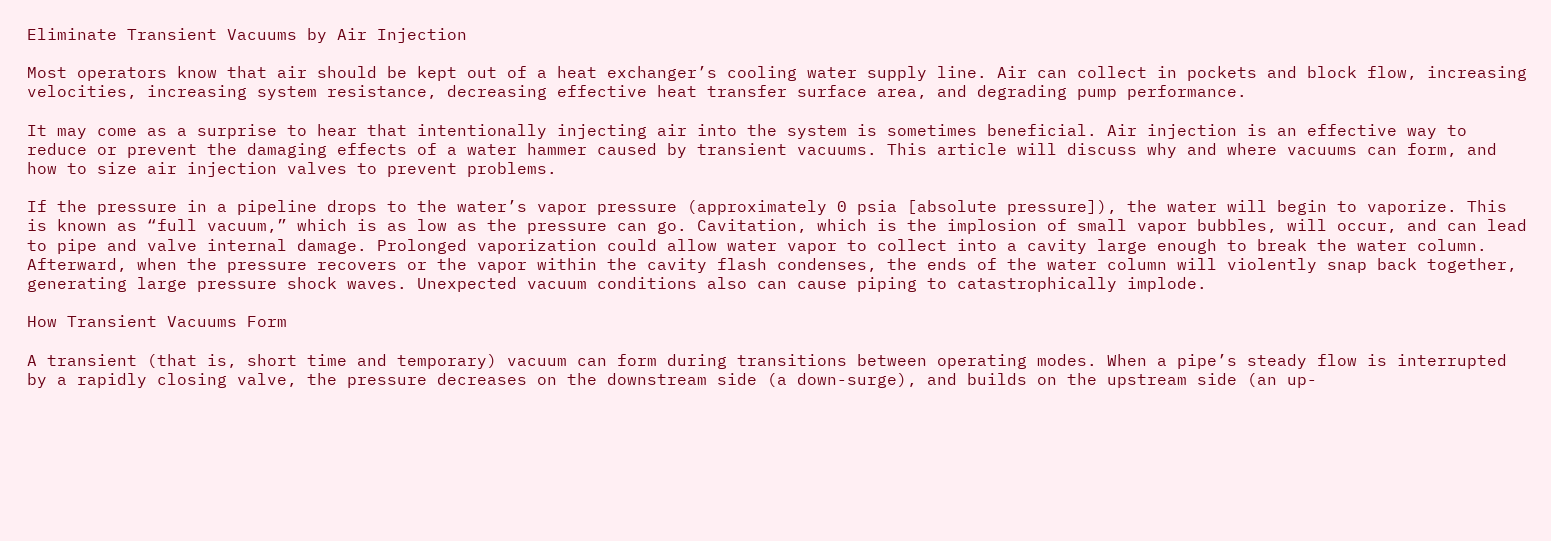Eliminate Transient Vacuums by Air Injection

Most operators know that air should be kept out of a heat exchanger’s cooling water supply line. Air can collect in pockets and block flow, increasing velocities, increasing system resistance, decreasing effective heat transfer surface area, and degrading pump performance.

It may come as a surprise to hear that intentionally injecting air into the system is sometimes beneficial. Air injection is an effective way to reduce or prevent the damaging effects of a water hammer caused by transient vacuums. This article will discuss why and where vacuums can form, and how to size air injection valves to prevent problems.

If the pressure in a pipeline drops to the water’s vapor pressure (approximately 0 psia [absolute pressure]), the water will begin to vaporize. This is known as “full vacuum,” which is as low as the pressure can go. Cavitation, which is the implosion of small vapor bubbles, will occur, and can lead to pipe and valve internal damage. Prolonged vaporization could allow water vapor to collect into a cavity large enough to break the water column. Afterward, when the pressure recovers or the vapor within the cavity flash condenses, the ends of the water column will violently snap back together, generating large pressure shock waves. Unexpected vacuum conditions also can cause piping to catastrophically implode.

How Transient Vacuums Form

A transient (that is, short time and temporary) vacuum can form during transitions between operating modes. When a pipe’s steady flow is interrupted by a rapidly closing valve, the pressure decreases on the downstream side (a down-surge), and builds on the upstream side (an up-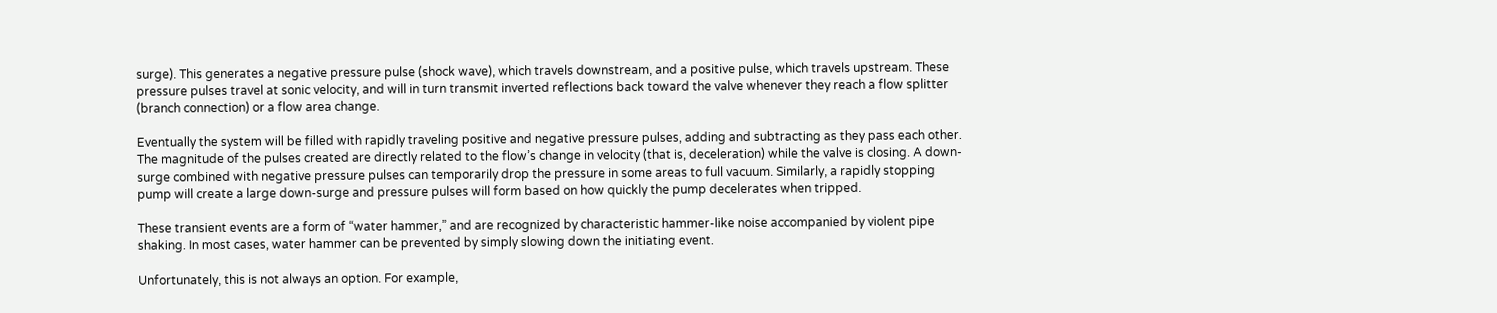surge). This generates a negative pressure pulse (shock wave), which travels downstream, and a positive pulse, which travels upstream. These pressure pulses travel at sonic velocity, and will in turn transmit inverted reflections back toward the valve whenever they reach a flow splitter (branch connection) or a flow area change.

Eventually the system will be filled with rapidly traveling positive and negative pressure pulses, adding and subtracting as they pass each other. The magnitude of the pulses created are directly related to the flow’s change in velocity (that is, deceleration) while the valve is closing. A down-surge combined with negative pressure pulses can temporarily drop the pressure in some areas to full vacuum. Similarly, a rapidly stopping pump will create a large down-surge and pressure pulses will form based on how quickly the pump decelerates when tripped.

These transient events are a form of “water hammer,” and are recognized by characteristic hammer-like noise accompanied by violent pipe shaking. In most cases, water hammer can be prevented by simply slowing down the initiating event.

Unfortunately, this is not always an option. For example,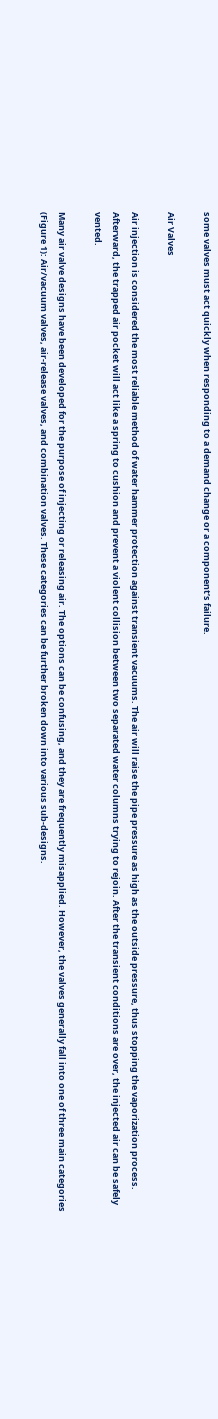some valves must act quickly when responding to a demand change or a component’s failure.

Air Valves

Air injection is considered the most reliable method of water hammer protection against transient vacuums. The air will raise the pipe pressure as high as the outside pressure, thus stopping the vaporization process. Afterward, the trapped air pocket will act like a spring to cushion and prevent a violent collision between two separated water columns trying to rejoin. After the transient conditions are over, the injected air can be safely vented.

Many air valve designs have been developed for the purpose of injecting or releasing air. The options can be confusing, and they are frequently misapplied. However, the valves generally fall into one of three main categories (Figure 1): Air/vacuum valves, air-release valves, and combination valves. These categories can be further broken down into various sub-designs.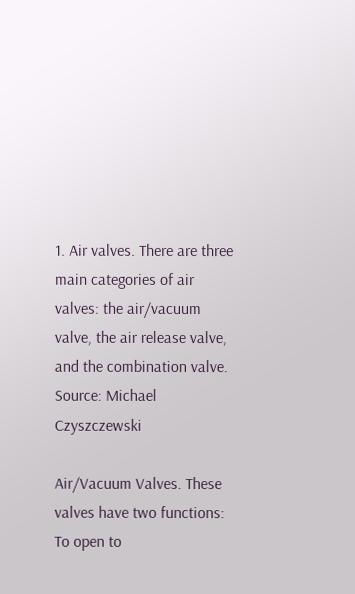1. Air valves. There are three main categories of air valves: the air/vacuum valve, the air release valve, and the combination valve. Source: Michael Czyszczewski

Air/Vacuum Valves. These valves have two functions: To open to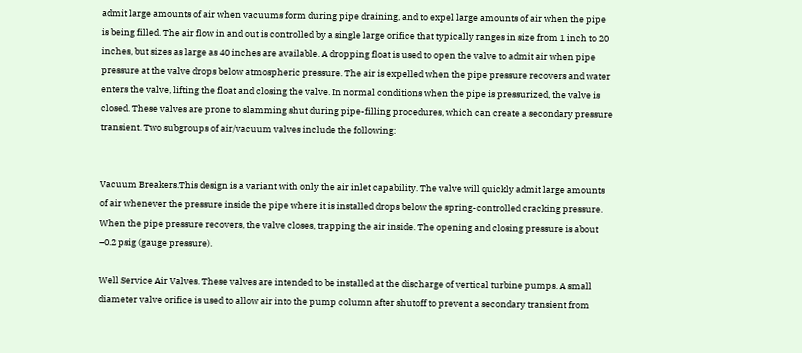admit large amounts of air when vacuums form during pipe draining, and to expel large amounts of air when the pipe is being filled. The air flow in and out is controlled by a single large orifice that typically ranges in size from 1 inch to 20 inches, but sizes as large as 40 inches are available. A dropping float is used to open the valve to admit air when pipe pressure at the valve drops below atmospheric pressure. The air is expelled when the pipe pressure recovers and water enters the valve, lifting the float and closing the valve. In normal conditions when the pipe is pressurized, the valve is closed. These valves are prone to slamming shut during pipe-filling procedures, which can create a secondary pressure transient. Two subgroups of air/vacuum valves include the following:


Vacuum Breakers.This design is a variant with only the air inlet capability. The valve will quickly admit large amounts of air whenever the pressure inside the pipe where it is installed drops below the spring-controlled cracking pressure. When the pipe pressure recovers, the valve closes, trapping the air inside. The opening and closing pressure is about –0.2 psig (gauge pressure).

Well Service Air Valves. These valves are intended to be installed at the discharge of vertical turbine pumps. A small diameter valve orifice is used to allow air into the pump column after shutoff to prevent a secondary transient from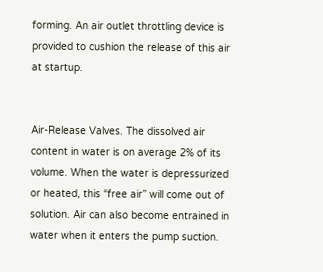forming. An air outlet throttling device is provided to cushion the release of this air at startup.


Air-Release Valves. The dissolved air content in water is on average 2% of its volume. When the water is depressurized or heated, this “free air” will come out of solution. Air can also become entrained in water when it enters the pump suction.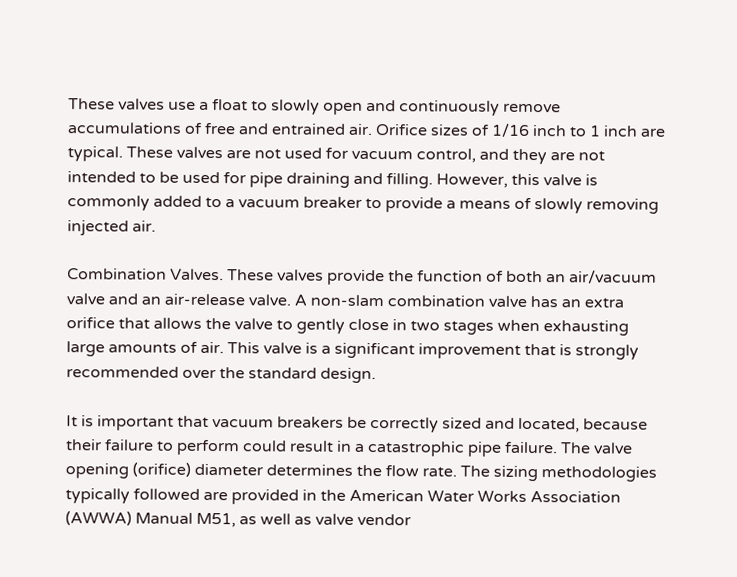These valves use a float to slowly open and continuously remove accumulations of free and entrained air. Orifice sizes of 1/16 inch to 1 inch are typical. These valves are not used for vacuum control, and they are not intended to be used for pipe draining and filling. However, this valve is commonly added to a vacuum breaker to provide a means of slowly removing injected air.

Combination Valves. These valves provide the function of both an air/vacuum valve and an air-release valve. A non-slam combination valve has an extra orifice that allows the valve to gently close in two stages when exhausting large amounts of air. This valve is a significant improvement that is strongly recommended over the standard design.

It is important that vacuum breakers be correctly sized and located, because their failure to perform could result in a catastrophic pipe failure. The valve opening (orifice) diameter determines the flow rate. The sizing methodologies typically followed are provided in the American Water Works Association (AWWA) Manual M51, as well as valve vendor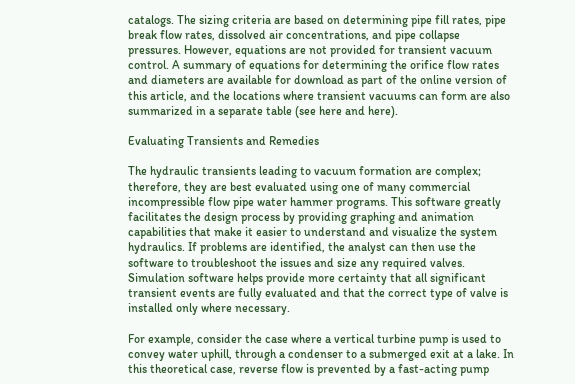catalogs. The sizing criteria are based on determining pipe fill rates, pipe break flow rates, dissolved air concentrations, and pipe collapse pressures. However, equations are not provided for transient vacuum control. A summary of equations for determining the orifice flow rates and diameters are available for download as part of the online version of this article, and the locations where transient vacuums can form are also summarized in a separate table (see here and here).

Evaluating Transients and Remedies

The hydraulic transients leading to vacuum formation are complex; therefore, they are best evaluated using one of many commercial incompressible flow pipe water hammer programs. This software greatly facilitates the design process by providing graphing and animation capabilities that make it easier to understand and visualize the system hydraulics. If problems are identified, the analyst can then use the software to troubleshoot the issues and size any required valves. Simulation software helps provide more certainty that all significant transient events are fully evaluated and that the correct type of valve is installed only where necessary.

For example, consider the case where a vertical turbine pump is used to convey water uphill, through a condenser to a submerged exit at a lake. In this theoretical case, reverse flow is prevented by a fast-acting pump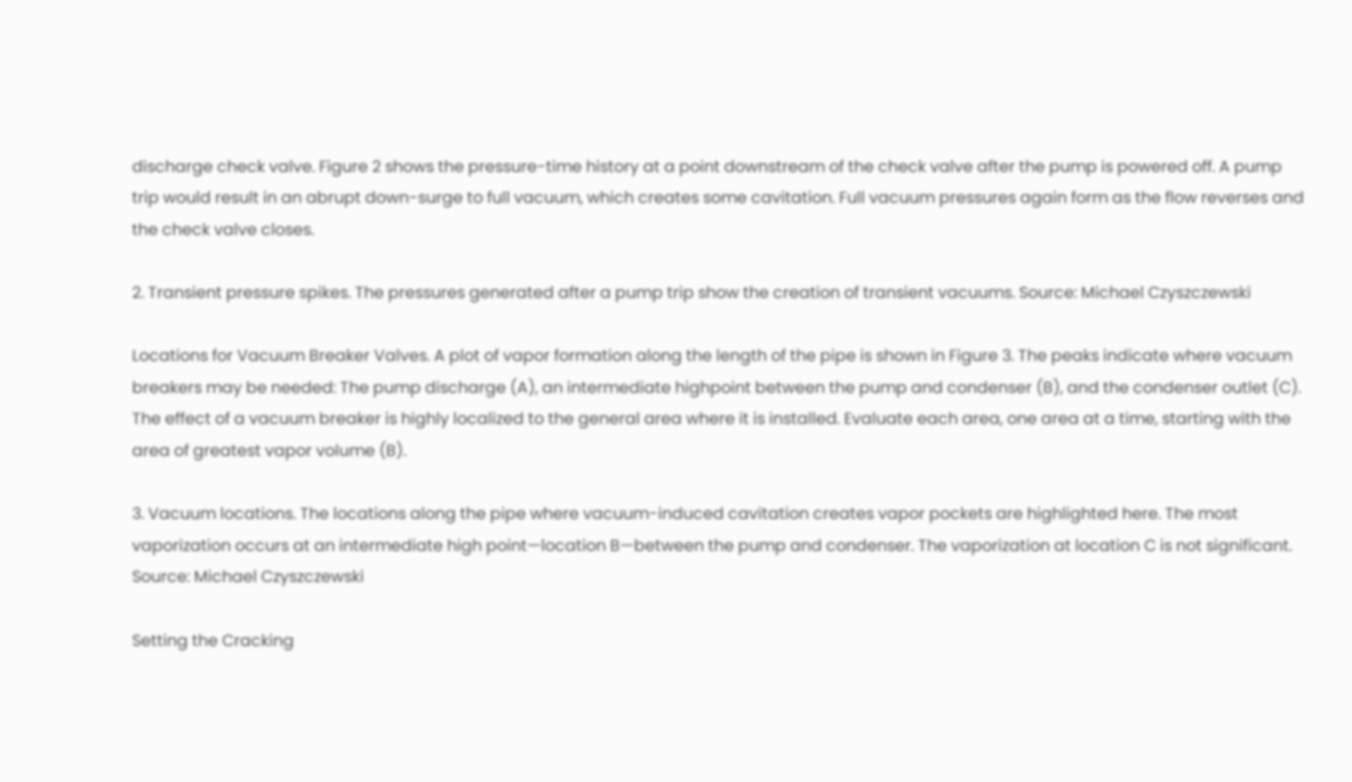discharge check valve. Figure 2 shows the pressure-time history at a point downstream of the check valve after the pump is powered off. A pump trip would result in an abrupt down-surge to full vacuum, which creates some cavitation. Full vacuum pressures again form as the flow reverses and the check valve closes.

2. Transient pressure spikes. The pressures generated after a pump trip show the creation of transient vacuums. Source: Michael Czyszczewski

Locations for Vacuum Breaker Valves. A plot of vapor formation along the length of the pipe is shown in Figure 3. The peaks indicate where vacuum breakers may be needed: The pump discharge (A), an intermediate highpoint between the pump and condenser (B), and the condenser outlet (C). The effect of a vacuum breaker is highly localized to the general area where it is installed. Evaluate each area, one area at a time, starting with the area of greatest vapor volume (B).

3. Vacuum locations. The locations along the pipe where vacuum-induced cavitation creates vapor pockets are highlighted here. The most vaporization occurs at an intermediate high point—location B—between the pump and condenser. The vaporization at location C is not significant. Source: Michael Czyszczewski

Setting the Cracking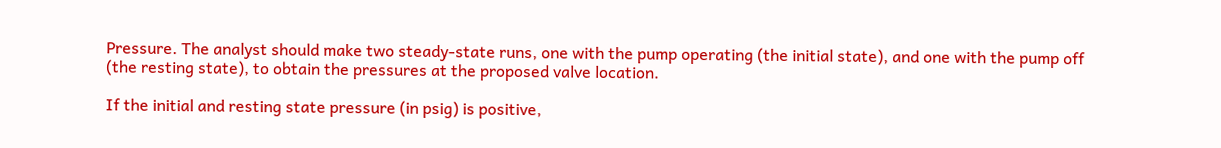Pressure. The analyst should make two steady-state runs, one with the pump operating (the initial state), and one with the pump off (the resting state), to obtain the pressures at the proposed valve location.

If the initial and resting state pressure (in psig) is positive,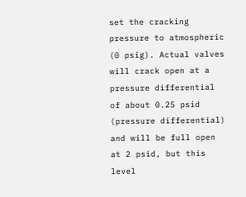set the cracking pressure to atmospheric (0 psig). Actual valves will crack open at a pressure differential of about 0.25 psid (pressure differential) and will be full open at 2 psid, but this level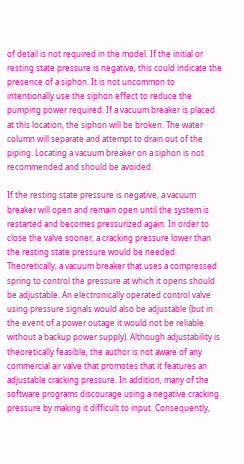of detail is not required in the model. If the initial or resting state pressure is negative, this could indicate the presence of a siphon. It is not uncommon to intentionally use the siphon effect to reduce the pumping power required. If a vacuum breaker is placed at this location, the siphon will be broken. The water column will separate and attempt to drain out of the piping. Locating a vacuum breaker on a siphon is not recommended and should be avoided.

If the resting state pressure is negative, a vacuum breaker will open and remain open until the system is restarted and becomes pressurized again. In order to close the valve sooner, a cracking pressure lower than the resting state pressure would be needed. Theoretically, a vacuum breaker that uses a compressed spring to control the pressure at which it opens should be adjustable. An electronically operated control valve using pressure signals would also be adjustable (but in the event of a power outage it would not be reliable without a backup power supply). Although adjustability is theoretically feasible, the author is not aware of any commercial air valve that promotes that it features an adjustable cracking pressure. In addition, many of the software programs discourage using a negative cracking pressure by making it difficult to input. Consequently,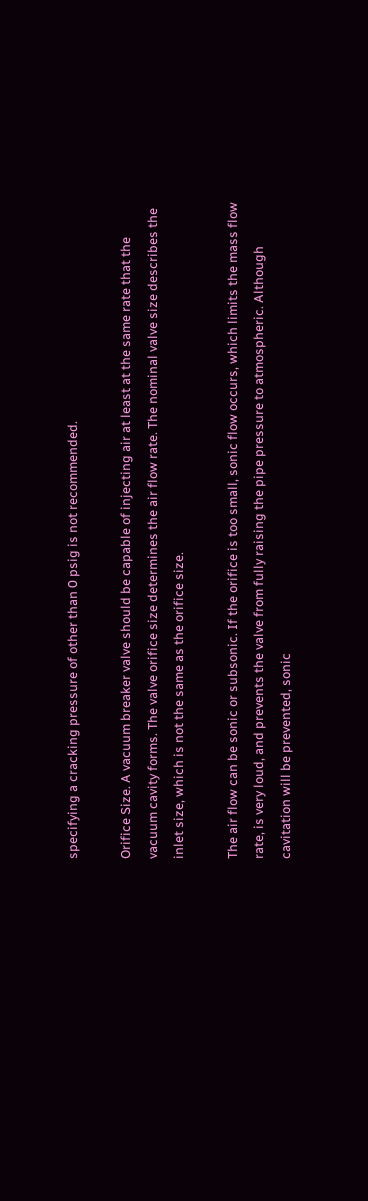specifying a cracking pressure of other than 0 psig is not recommended.

Orifice Size. A vacuum breaker valve should be capable of injecting air at least at the same rate that the vacuum cavity forms. The valve orifice size determines the air flow rate. The nominal valve size describes the inlet size, which is not the same as the orifice size.

The air flow can be sonic or subsonic. If the orifice is too small, sonic flow occurs, which limits the mass flow rate, is very loud, and prevents the valve from fully raising the pipe pressure to atmospheric. Although cavitation will be prevented, sonic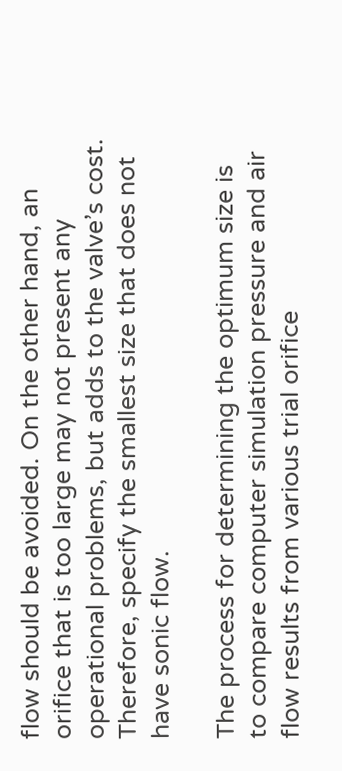flow should be avoided. On the other hand, an orifice that is too large may not present any operational problems, but adds to the valve’s cost. Therefore, specify the smallest size that does not have sonic flow.

The process for determining the optimum size is to compare computer simulation pressure and air flow results from various trial orifice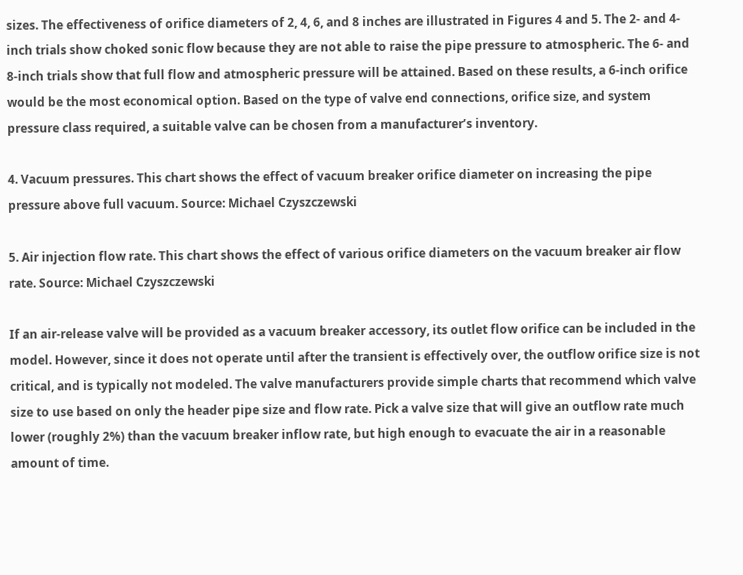sizes. The effectiveness of orifice diameters of 2, 4, 6, and 8 inches are illustrated in Figures 4 and 5. The 2- and 4-inch trials show choked sonic flow because they are not able to raise the pipe pressure to atmospheric. The 6- and 8-inch trials show that full flow and atmospheric pressure will be attained. Based on these results, a 6-inch orifice would be the most economical option. Based on the type of valve end connections, orifice size, and system pressure class required, a suitable valve can be chosen from a manufacturer’s inventory.

4. Vacuum pressures. This chart shows the effect of vacuum breaker orifice diameter on increasing the pipe pressure above full vacuum. Source: Michael Czyszczewski

5. Air injection flow rate. This chart shows the effect of various orifice diameters on the vacuum breaker air flow rate. Source: Michael Czyszczewski

If an air-release valve will be provided as a vacuum breaker accessory, its outlet flow orifice can be included in the model. However, since it does not operate until after the transient is effectively over, the outflow orifice size is not critical, and is typically not modeled. The valve manufacturers provide simple charts that recommend which valve size to use based on only the header pipe size and flow rate. Pick a valve size that will give an outflow rate much lower (roughly 2%) than the vacuum breaker inflow rate, but high enough to evacuate the air in a reasonable amount of time.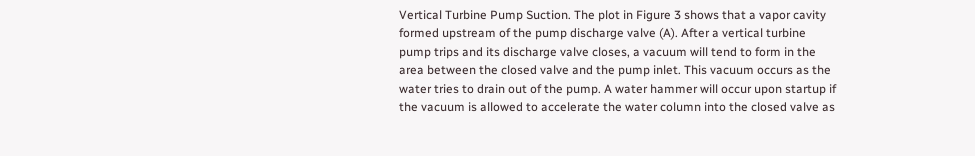Vertical Turbine Pump Suction. The plot in Figure 3 shows that a vapor cavity formed upstream of the pump discharge valve (A). After a vertical turbine pump trips and its discharge valve closes, a vacuum will tend to form in the area between the closed valve and the pump inlet. This vacuum occurs as the water tries to drain out of the pump. A water hammer will occur upon startup if the vacuum is allowed to accelerate the water column into the closed valve as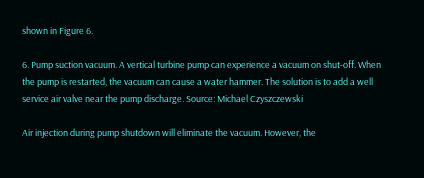shown in Figure 6.

6. Pump suction vacuum. A vertical turbine pump can experience a vacuum on shut-off. When the pump is restarted, the vacuum can cause a water hammer. The solution is to add a well service air valve near the pump discharge. Source: Michael Czyszczewski

Air injection during pump shutdown will eliminate the vacuum. However, the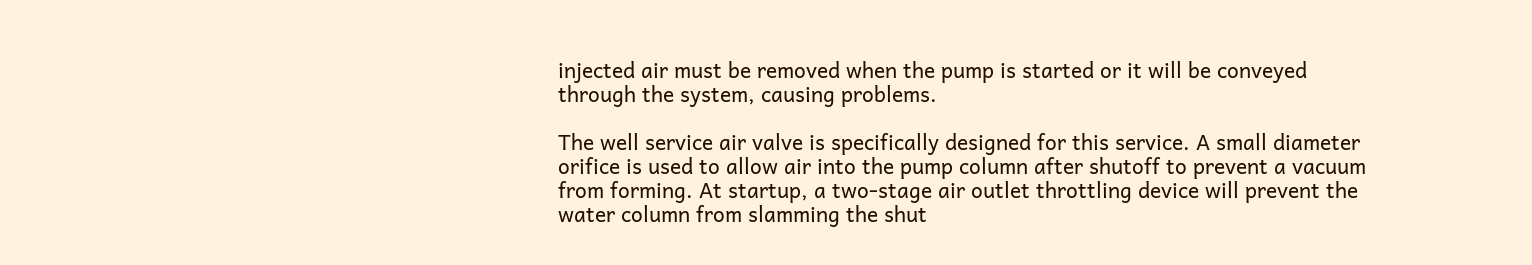injected air must be removed when the pump is started or it will be conveyed through the system, causing problems.

The well service air valve is specifically designed for this service. A small diameter orifice is used to allow air into the pump column after shutoff to prevent a vacuum from forming. At startup, a two-stage air outlet throttling device will prevent the water column from slamming the shut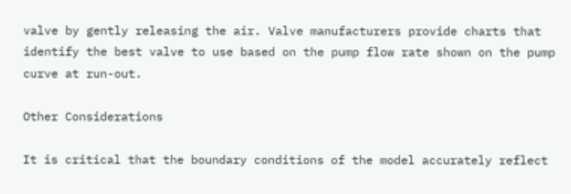valve by gently releasing the air. Valve manufacturers provide charts that identify the best valve to use based on the pump flow rate shown on the pump curve at run-out.

Other Considerations

It is critical that the boundary conditions of the model accurately reflect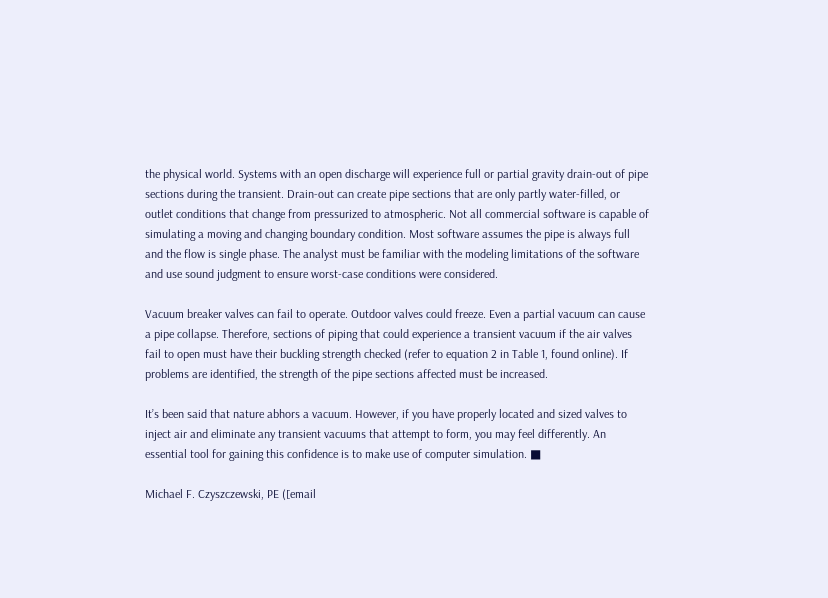the physical world. Systems with an open discharge will experience full or partial gravity drain-out of pipe sections during the transient. Drain-out can create pipe sections that are only partly water-filled, or outlet conditions that change from pressurized to atmospheric. Not all commercial software is capable of simulating a moving and changing boundary condition. Most software assumes the pipe is always full and the flow is single phase. The analyst must be familiar with the modeling limitations of the software and use sound judgment to ensure worst-case conditions were considered.

Vacuum breaker valves can fail to operate. Outdoor valves could freeze. Even a partial vacuum can cause a pipe collapse. Therefore, sections of piping that could experience a transient vacuum if the air valves fail to open must have their buckling strength checked (refer to equation 2 in Table 1, found online). If problems are identified, the strength of the pipe sections affected must be increased.

It’s been said that nature abhors a vacuum. However, if you have properly located and sized valves to inject air and eliminate any transient vacuums that attempt to form, you may feel differently. An essential tool for gaining this confidence is to make use of computer simulation. ■

Michael F. Czyszczewski, PE ([email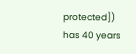protected]) has 40 years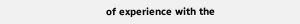of experience with the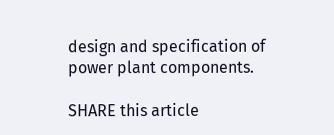design and specification of power plant components.

SHARE this article